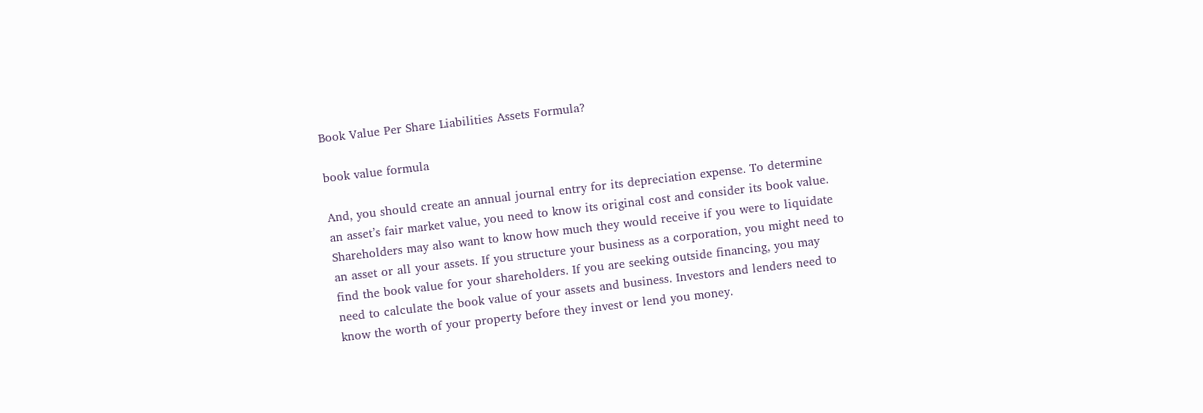Book Value Per Share Liabilities Assets Formula?

book value formula

And, you should create an annual journal entry for its depreciation expense. To determine an asset’s fair market value, you need to know its original cost and consider its book value. Shareholders may also want to know how much they would receive if you were to liquidate an asset or all your assets. If you structure your business as a corporation, you might need to find the book value for your shareholders. If you are seeking outside financing, you may need to calculate the book value of your assets and business. Investors and lenders need to know the worth of your property before they invest or lend you money.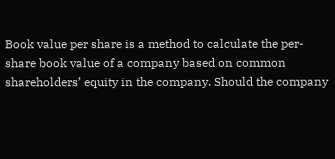Book value per share is a method to calculate the per-share book value of a company based on common shareholders’ equity in the company. Should the company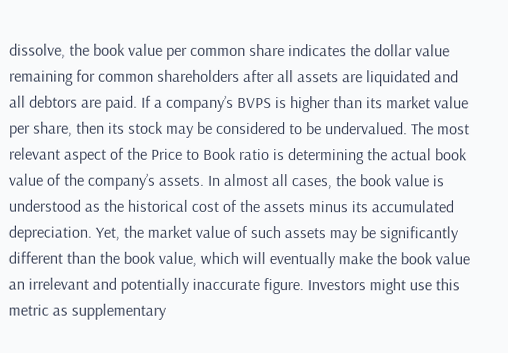dissolve, the book value per common share indicates the dollar value remaining for common shareholders after all assets are liquidated and all debtors are paid. If a company’s BVPS is higher than its market value per share, then its stock may be considered to be undervalued. The most relevant aspect of the Price to Book ratio is determining the actual book value of the company’s assets. In almost all cases, the book value is understood as the historical cost of the assets minus its accumulated depreciation. Yet, the market value of such assets may be significantly different than the book value, which will eventually make the book value an irrelevant and potentially inaccurate figure. Investors might use this metric as supplementary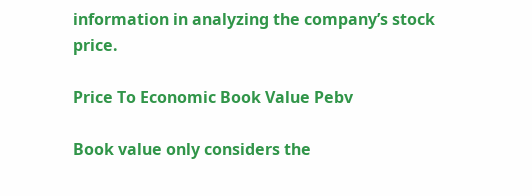information in analyzing the company’s stock price.

Price To Economic Book Value Pebv

Book value only considers the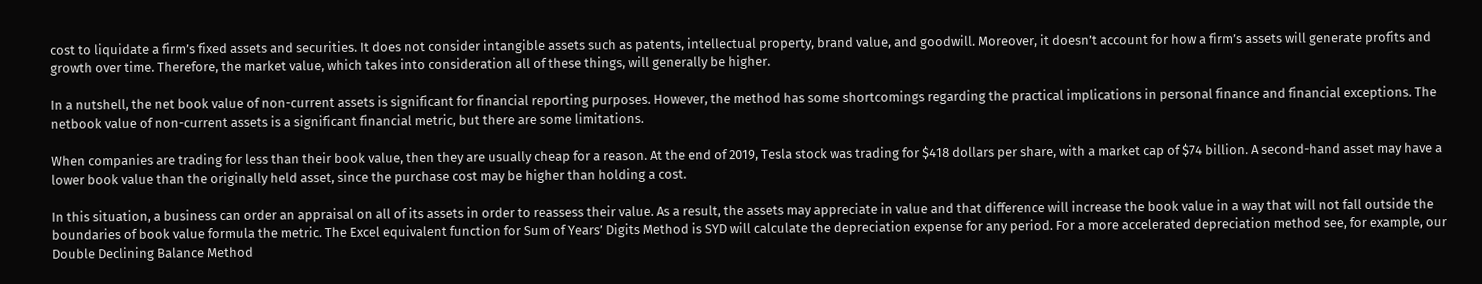cost to liquidate a firm’s fixed assets and securities. It does not consider intangible assets such as patents, intellectual property, brand value, and goodwill. Moreover, it doesn’t account for how a firm’s assets will generate profits and growth over time. Therefore, the market value, which takes into consideration all of these things, will generally be higher.

In a nutshell, the net book value of non-current assets is significant for financial reporting purposes. However, the method has some shortcomings regarding the practical implications in personal finance and financial exceptions. The netbook value of non-current assets is a significant financial metric, but there are some limitations.

When companies are trading for less than their book value, then they are usually cheap for a reason. At the end of 2019, Tesla stock was trading for $418 dollars per share, with a market cap of $74 billion. A second-hand asset may have a lower book value than the originally held asset, since the purchase cost may be higher than holding a cost.

In this situation, a business can order an appraisal on all of its assets in order to reassess their value. As a result, the assets may appreciate in value and that difference will increase the book value in a way that will not fall outside the boundaries of book value formula the metric. The Excel equivalent function for Sum of Years’ Digits Method is SYD will calculate the depreciation expense for any period. For a more accelerated depreciation method see, for example, our Double Declining Balance Method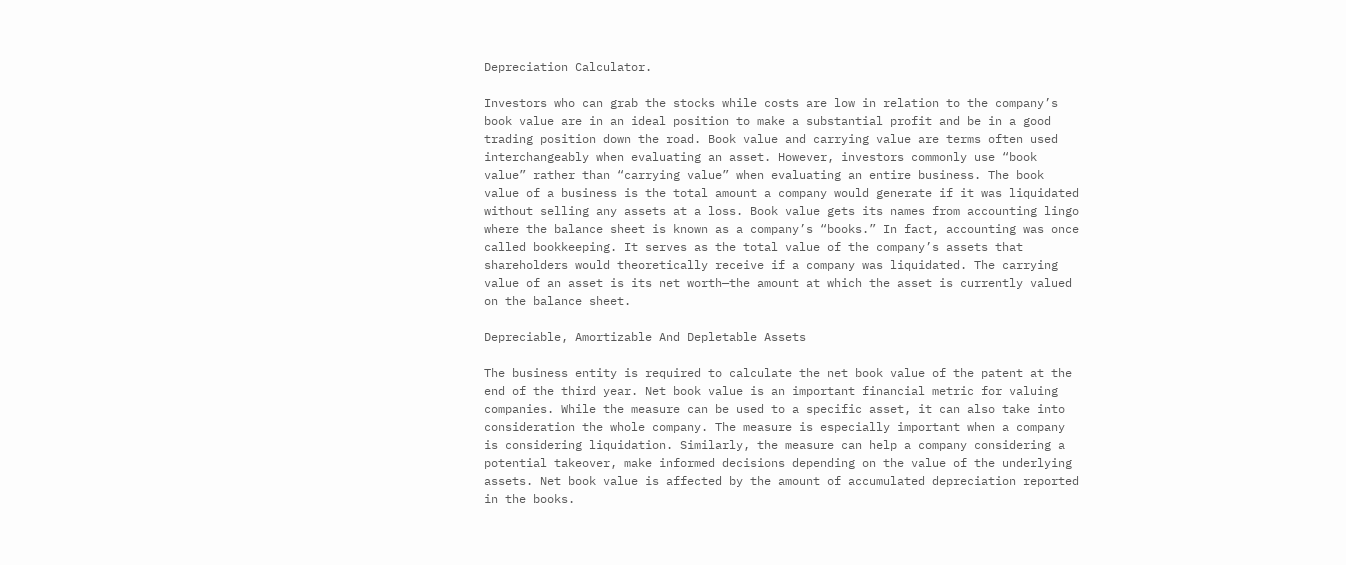Depreciation Calculator.

Investors who can grab the stocks while costs are low in relation to the company’s book value are in an ideal position to make a substantial profit and be in a good trading position down the road. Book value and carrying value are terms often used interchangeably when evaluating an asset. However, investors commonly use “book value” rather than “carrying value” when evaluating an entire business. The book value of a business is the total amount a company would generate if it was liquidated without selling any assets at a loss. Book value gets its names from accounting lingo where the balance sheet is known as a company’s “books.” In fact, accounting was once called bookkeeping. It serves as the total value of the company’s assets that shareholders would theoretically receive if a company was liquidated. The carrying value of an asset is its net worth—the amount at which the asset is currently valued on the balance sheet.

Depreciable, Amortizable And Depletable Assets

The business entity is required to calculate the net book value of the patent at the end of the third year. Net book value is an important financial metric for valuing companies. While the measure can be used to a specific asset, it can also take into consideration the whole company. The measure is especially important when a company is considering liquidation. Similarly, the measure can help a company considering a potential takeover, make informed decisions depending on the value of the underlying assets. Net book value is affected by the amount of accumulated depreciation reported in the books.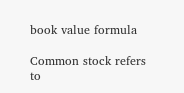book value formula

Common stock refers to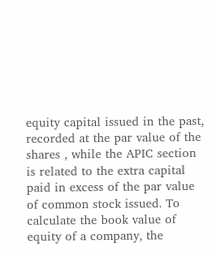equity capital issued in the past, recorded at the par value of the shares , while the APIC section is related to the extra capital paid in excess of the par value of common stock issued. To calculate the book value of equity of a company, the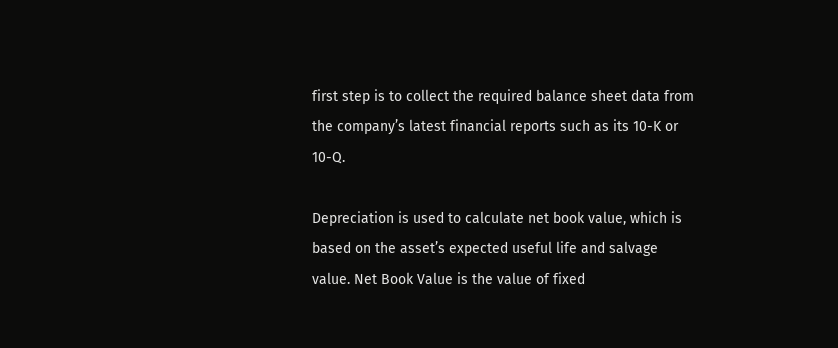first step is to collect the required balance sheet data from the company’s latest financial reports such as its 10-K or 10-Q.

Depreciation is used to calculate net book value, which is based on the asset’s expected useful life and salvage value. Net Book Value is the value of fixed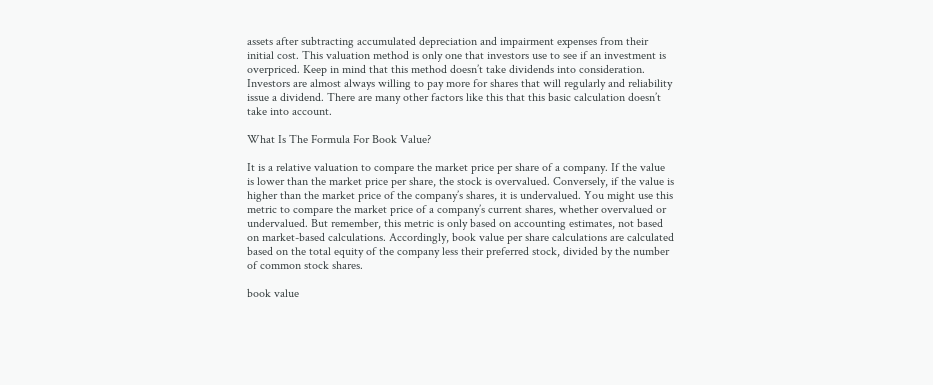assets after subtracting accumulated depreciation and impairment expenses from their initial cost. This valuation method is only one that investors use to see if an investment is overpriced. Keep in mind that this method doesn’t take dividends into consideration. Investors are almost always willing to pay more for shares that will regularly and reliability issue a dividend. There are many other factors like this that this basic calculation doesn’t take into account.

What Is The Formula For Book Value?

It is a relative valuation to compare the market price per share of a company. If the value is lower than the market price per share, the stock is overvalued. Conversely, if the value is higher than the market price of the company’s shares, it is undervalued. You might use this metric to compare the market price of a company’s current shares, whether overvalued or undervalued. But remember, this metric is only based on accounting estimates, not based on market-based calculations. Accordingly, book value per share calculations are calculated based on the total equity of the company less their preferred stock, divided by the number of common stock shares.

book value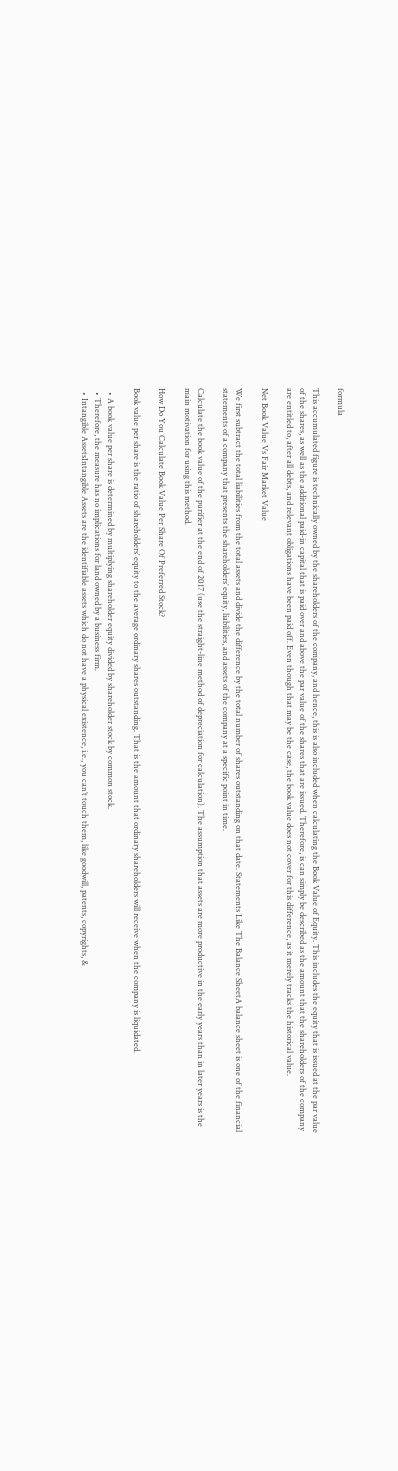formula

This accumulated figure is technically owned by the shareholders of the company, and hence, this is also included when calculating the Book Value of Equity. This includes the equity that is issued at the par value of the shares, as well as the additional paid-in capital that is paid over and above the par value of the shares that are issued. Therefore, is can simply be described as the amount that the shareholders of the company are entitled to, after all debts, and relevant obligations have been paid off. Even though that may be the case, the book value does not cover for this difference, as it merely tracks the historical value.

Net Book Value Vs Fair Market Value

We first subtract the total liabilities from the total assets and divide the difference by the total number of shares outstanding on that date. Statements Like The Balance SheetA balance sheet is one of the financial statements of a company that presents the shareholders’ equity, liabilities, and assets of the company at a specific point in time.

Calculate the book value of the purifier at the end of 2017 (use the straight-line method of depreciation for calculation). The assumption that assets are more productive in the early years than in later years is the main motivation for using this method.

How Do You Calculate Book Value Per Share Of Preferred Stock?

Book value per share is the ratio of shareholders’ equity to the average ordinary shares outstanding. That is the amount that ordinary shareholders will receive when the company is liquidated.

  • A book value per share is determined by multiplying shareholder equity divided by shareholder stock by common stock.
  • Therefore, the measure has no implications for land owned by a business firm.
  • Intangible AssetsIntangible Assets are the identifiable assets which do not have a physical existence, i.e., you can’t touch them, like goodwill, patents, copyrights, &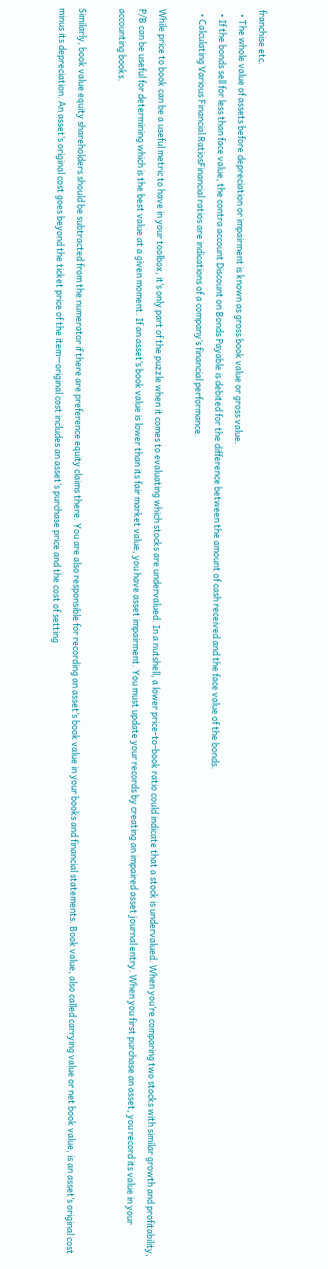franchise etc.
  • The whole value of assets before depreciation or impairment is known as gross book value or gross value.
  • If the bonds sell for less than face value, the contra account Discount on Bonds Payable is debited for the difference between the amount of cash received and the face value of the bonds.
  • Calculating Various Financial RatiosFinancial ratios are indications of a company’s financial performance.

While price to book can be a useful metric to have in your toolbox, it’s only part of the puzzle when it comes to evaluating which stocks are undervalued. In a nutshell, a lower price-to-book ratio could indicate that a stock is undervalued. When you’re comparing two stocks with similar growth and profitability, P/B can be useful for determining which is the best value at a given moment. If an asset’s book value is lower than its fair market value, you have asset impairment. You must update your records by creating an impaired asset journal entry. When you first purchase an asset, you record its value in your accounting books.

Similarly, book value equity shareholders should be subtracted from the numerator if there are preference equity claims there. You are also responsible for recording an asset’s book value in your books and financial statements. Book value, also called carrying value or net book value, is an asset’s original cost minus its depreciation. An asset’s original cost goes beyond the ticket price of the item—original cost includes an asset’s purchase price and the cost of setting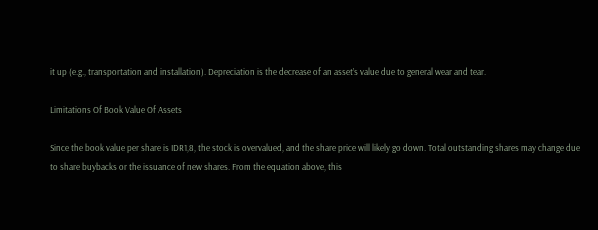it up (e.g., transportation and installation). Depreciation is the decrease of an asset’s value due to general wear and tear.

Limitations Of Book Value Of Assets

Since the book value per share is IDR1,8, the stock is overvalued, and the share price will likely go down. Total outstanding shares may change due to share buybacks or the issuance of new shares. From the equation above, this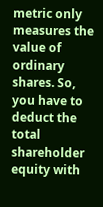metric only measures the value of ordinary shares. So, you have to deduct the total shareholder equity with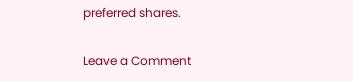preferred shares.

Leave a Comment